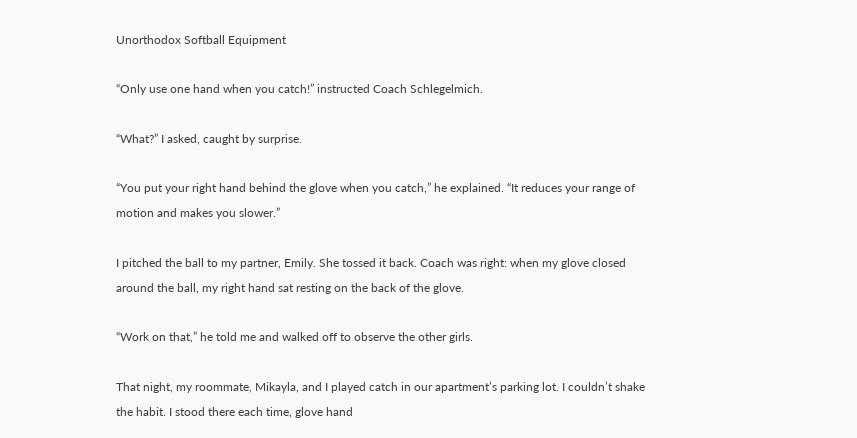Unorthodox Softball Equipment

“Only use one hand when you catch!” instructed Coach Schlegelmich.

“What?” I asked, caught by surprise.

“You put your right hand behind the glove when you catch,” he explained. “It reduces your range of motion and makes you slower.”

I pitched the ball to my partner, Emily. She tossed it back. Coach was right: when my glove closed around the ball, my right hand sat resting on the back of the glove.

“Work on that,” he told me and walked off to observe the other girls.

That night, my roommate, Mikayla, and I played catch in our apartment’s parking lot. I couldn’t shake the habit. I stood there each time, glove hand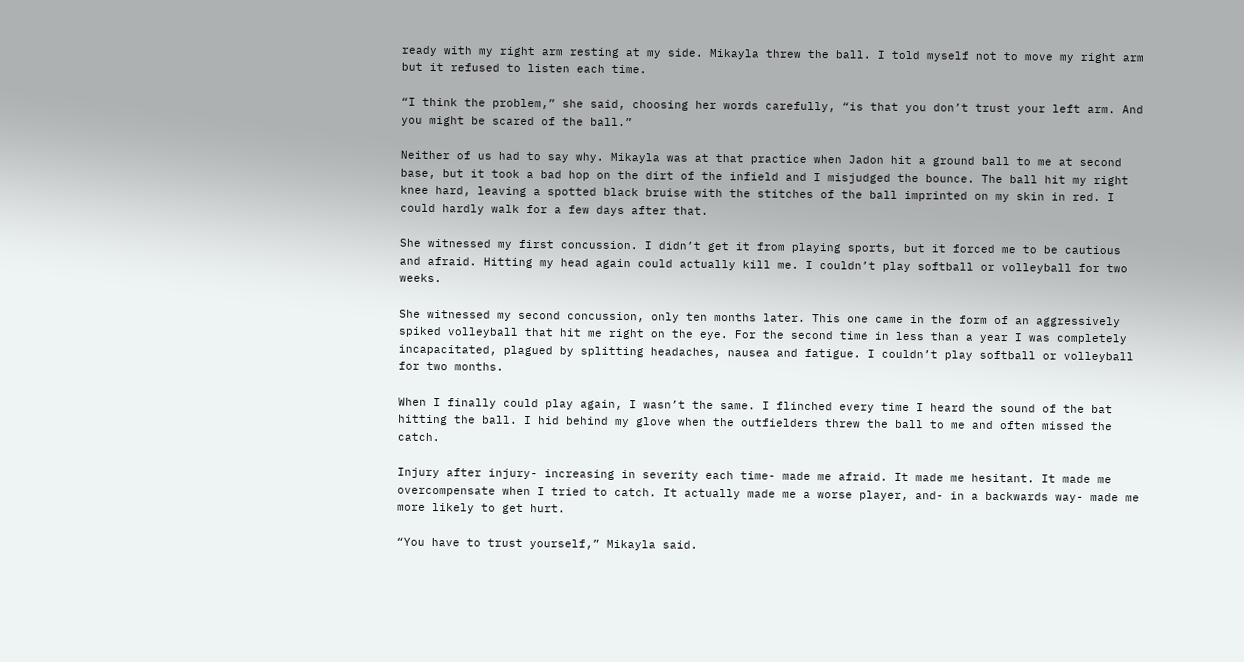ready with my right arm resting at my side. Mikayla threw the ball. I told myself not to move my right arm but it refused to listen each time.

“I think the problem,” she said, choosing her words carefully, “is that you don’t trust your left arm. And you might be scared of the ball.”

Neither of us had to say why. Mikayla was at that practice when Jadon hit a ground ball to me at second base, but it took a bad hop on the dirt of the infield and I misjudged the bounce. The ball hit my right knee hard, leaving a spotted black bruise with the stitches of the ball imprinted on my skin in red. I could hardly walk for a few days after that.

She witnessed my first concussion. I didn’t get it from playing sports, but it forced me to be cautious and afraid. Hitting my head again could actually kill me. I couldn’t play softball or volleyball for two weeks.

She witnessed my second concussion, only ten months later. This one came in the form of an aggressively spiked volleyball that hit me right on the eye. For the second time in less than a year I was completely incapacitated, plagued by splitting headaches, nausea and fatigue. I couldn’t play softball or volleyball for two months.

When I finally could play again, I wasn’t the same. I flinched every time I heard the sound of the bat hitting the ball. I hid behind my glove when the outfielders threw the ball to me and often missed the catch.

Injury after injury- increasing in severity each time- made me afraid. It made me hesitant. It made me overcompensate when I tried to catch. It actually made me a worse player, and- in a backwards way- made me more likely to get hurt.

“You have to trust yourself,” Mikayla said.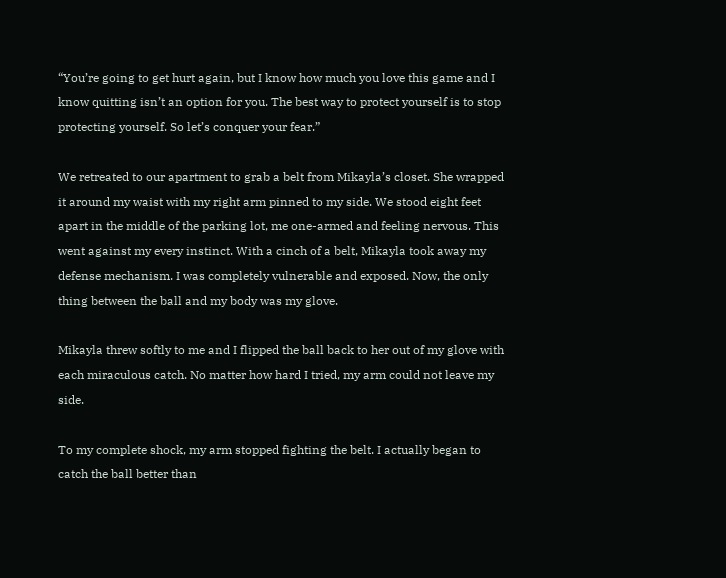“You’re going to get hurt again, but I know how much you love this game and I know quitting isn’t an option for you. The best way to protect yourself is to stop protecting yourself. So let’s conquer your fear.”

We retreated to our apartment to grab a belt from Mikayla’s closet. She wrapped it around my waist with my right arm pinned to my side. We stood eight feet apart in the middle of the parking lot, me one-armed and feeling nervous. This went against my every instinct. With a cinch of a belt, Mikayla took away my defense mechanism. I was completely vulnerable and exposed. Now, the only thing between the ball and my body was my glove.

Mikayla threw softly to me and I flipped the ball back to her out of my glove with each miraculous catch. No matter how hard I tried, my arm could not leave my side.

To my complete shock, my arm stopped fighting the belt. I actually began to catch the ball better than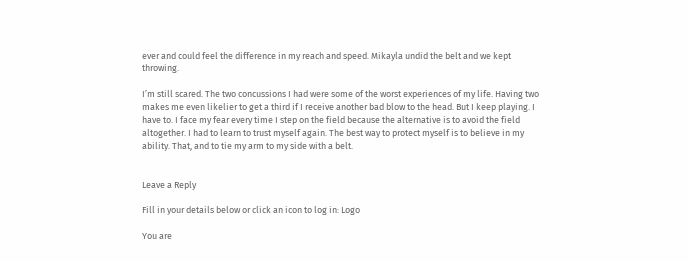ever and could feel the difference in my reach and speed. Mikayla undid the belt and we kept throwing.

I’m still scared. The two concussions I had were some of the worst experiences of my life. Having two makes me even likelier to get a third if I receive another bad blow to the head. But I keep playing. I have to. I face my fear every time I step on the field because the alternative is to avoid the field altogether. I had to learn to trust myself again. The best way to protect myself is to believe in my ability. That, and to tie my arm to my side with a belt.


Leave a Reply

Fill in your details below or click an icon to log in: Logo

You are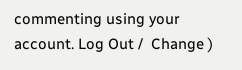commenting using your account. Log Out /  Change )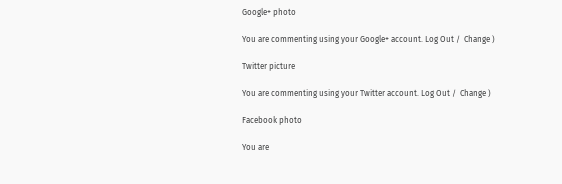Google+ photo

You are commenting using your Google+ account. Log Out /  Change )

Twitter picture

You are commenting using your Twitter account. Log Out /  Change )

Facebook photo

You are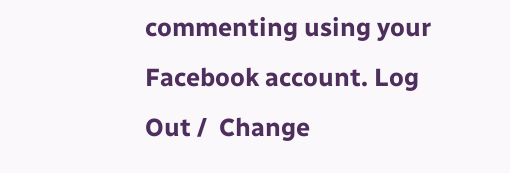commenting using your Facebook account. Log Out /  Change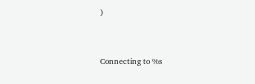)


Connecting to %s